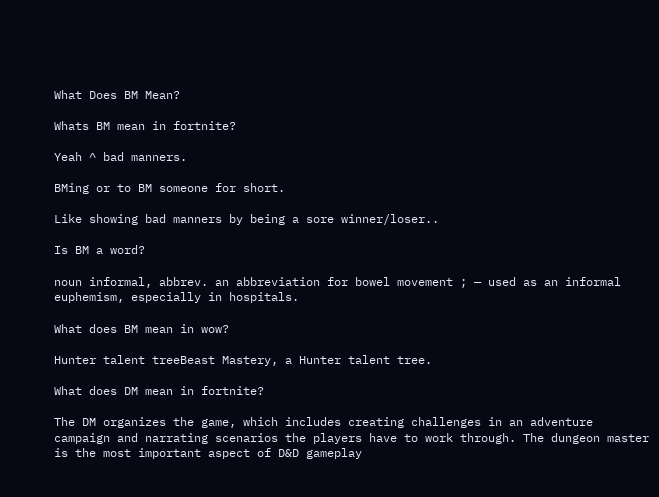What Does BM Mean?

Whats BM mean in fortnite?

Yeah ^ bad manners.

BMing or to BM someone for short.

Like showing bad manners by being a sore winner/loser..

Is BM a word?

noun informal, abbrev. an abbreviation for bowel movement ; — used as an informal euphemism, especially in hospitals.

What does BM mean in wow?

Hunter talent treeBeast Mastery, a Hunter talent tree.

What does DM mean in fortnite?

The DM organizes the game, which includes creating challenges in an adventure campaign and narrating scenarios the players have to work through. The dungeon master is the most important aspect of D&D gameplay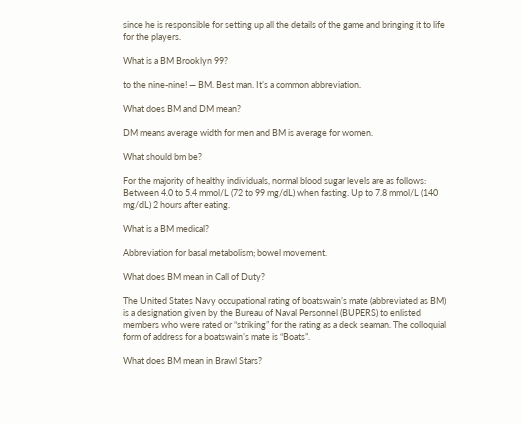since he is responsible for setting up all the details of the game and bringing it to life for the players.

What is a BM Brooklyn 99?

to the nine-nine! — BM. Best man. It’s a common abbreviation.

What does BM and DM mean?

DM means average width for men and BM is average for women.

What should bm be?

For the majority of healthy individuals, normal blood sugar levels are as follows: Between 4.0 to 5.4 mmol/L (72 to 99 mg/dL) when fasting. Up to 7.8 mmol/L (140 mg/dL) 2 hours after eating.

What is a BM medical?

Abbreviation for basal metabolism; bowel movement.

What does BM mean in Call of Duty?

The United States Navy occupational rating of boatswain’s mate (abbreviated as BM) is a designation given by the Bureau of Naval Personnel (BUPERS) to enlisted members who were rated or “striking” for the rating as a deck seaman. The colloquial form of address for a boatswain’s mate is “Boats”.

What does BM mean in Brawl Stars?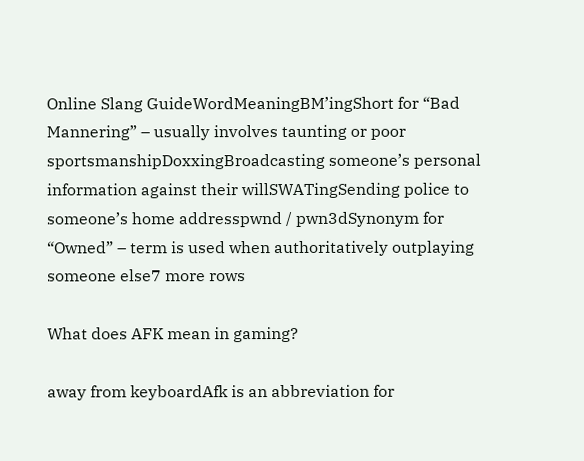Online Slang GuideWordMeaningBM’ingShort for “Bad Mannering” – usually involves taunting or poor sportsmanshipDoxxingBroadcasting someone’s personal information against their willSWATingSending police to someone’s home addresspwnd / pwn3dSynonym for “Owned” – term is used when authoritatively outplaying someone else7 more rows

What does AFK mean in gaming?

away from keyboardAfk is an abbreviation for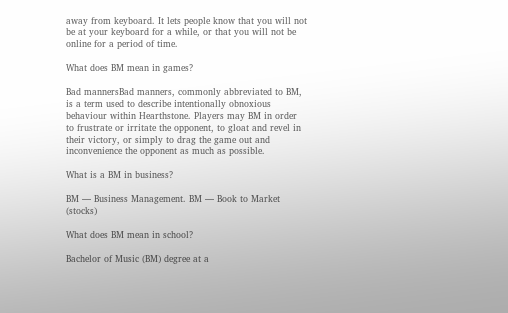away from keyboard. It lets people know that you will not be at your keyboard for a while, or that you will not be online for a period of time.

What does BM mean in games?

Bad mannersBad manners, commonly abbreviated to BM, is a term used to describe intentionally obnoxious behaviour within Hearthstone. Players may BM in order to frustrate or irritate the opponent, to gloat and revel in their victory, or simply to drag the game out and inconvenience the opponent as much as possible.

What is a BM in business?

BM — Business Management. BM — Book to Market (stocks)

What does BM mean in school?

Bachelor of Music (BM) degree at a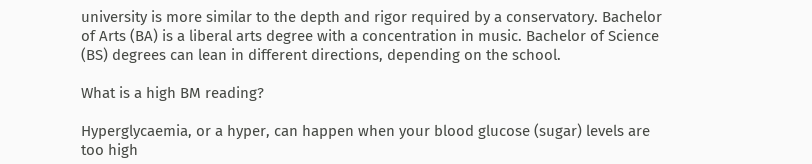university is more similar to the depth and rigor required by a conservatory. Bachelor of Arts (BA) is a liberal arts degree with a concentration in music. Bachelor of Science (BS) degrees can lean in different directions, depending on the school.

What is a high BM reading?

Hyperglycaemia, or a hyper, can happen when your blood glucose (sugar) levels are too high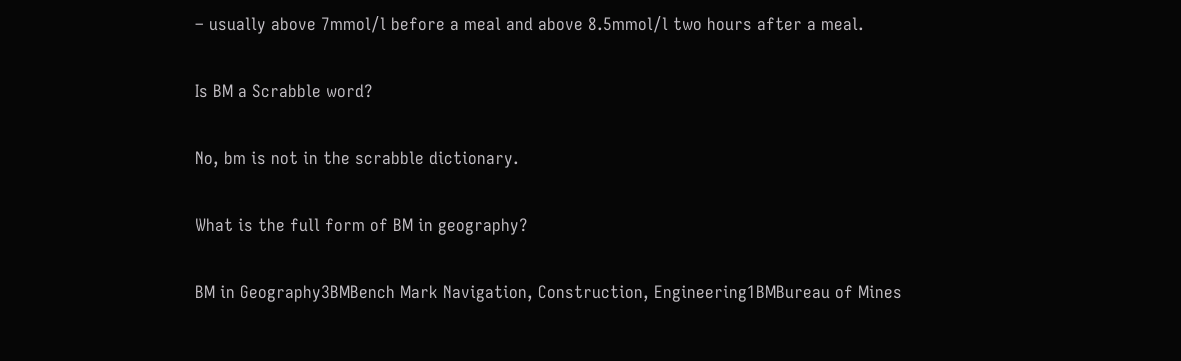– usually above 7mmol/l before a meal and above 8.5mmol/l two hours after a meal.

Is BM a Scrabble word?

No, bm is not in the scrabble dictionary.

What is the full form of BM in geography?

BM in Geography3BMBench Mark Navigation, Construction, Engineering1BMBureau of Mines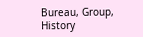Bureau, Group, History